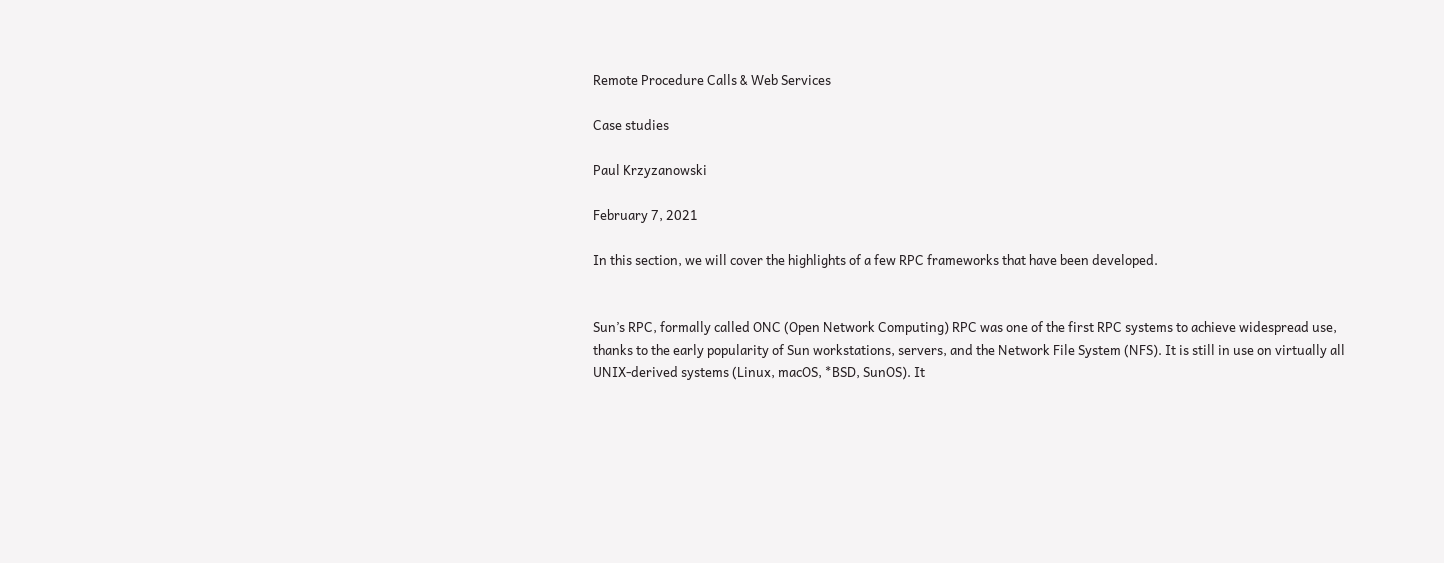Remote Procedure Calls & Web Services

Case studies

Paul Krzyzanowski

February 7, 2021

In this section, we will cover the highlights of a few RPC frameworks that have been developed.


Sun’s RPC, formally called ONC (Open Network Computing) RPC was one of the first RPC systems to achieve widespread use, thanks to the early popularity of Sun workstations, servers, and the Network File System (NFS). It is still in use on virtually all UNIX-derived systems (Linux, macOS, *BSD, SunOS). It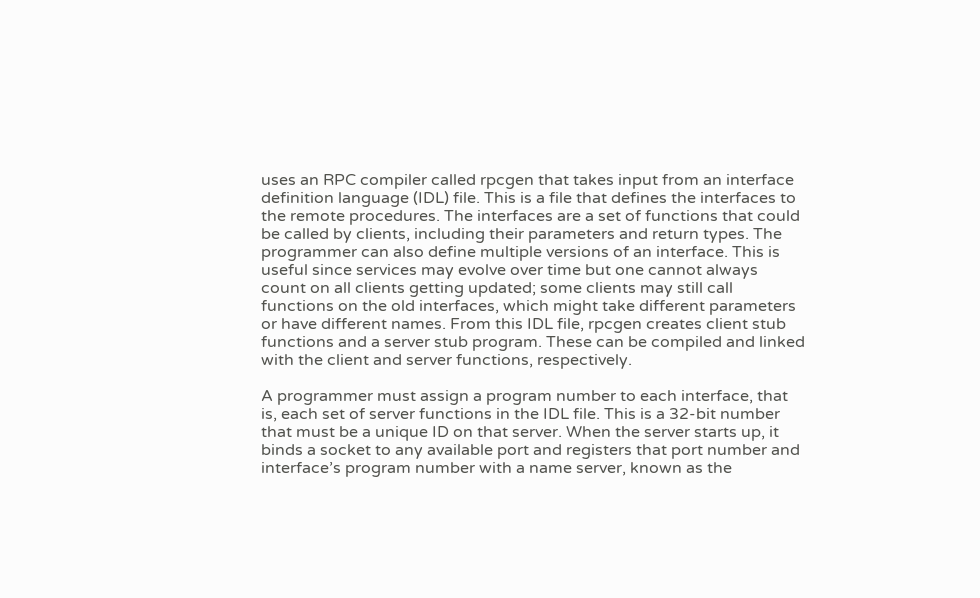uses an RPC compiler called rpcgen that takes input from an interface definition language (IDL) file. This is a file that defines the interfaces to the remote procedures. The interfaces are a set of functions that could be called by clients, including their parameters and return types. The programmer can also define multiple versions of an interface. This is useful since services may evolve over time but one cannot always count on all clients getting updated; some clients may still call functions on the old interfaces, which might take different parameters or have different names. From this IDL file, rpcgen creates client stub functions and a server stub program. These can be compiled and linked with the client and server functions, respectively.

A programmer must assign a program number to each interface, that is, each set of server functions in the IDL file. This is a 32-bit number that must be a unique ID on that server. When the server starts up, it binds a socket to any available port and registers that port number and interface’s program number with a name server, known as the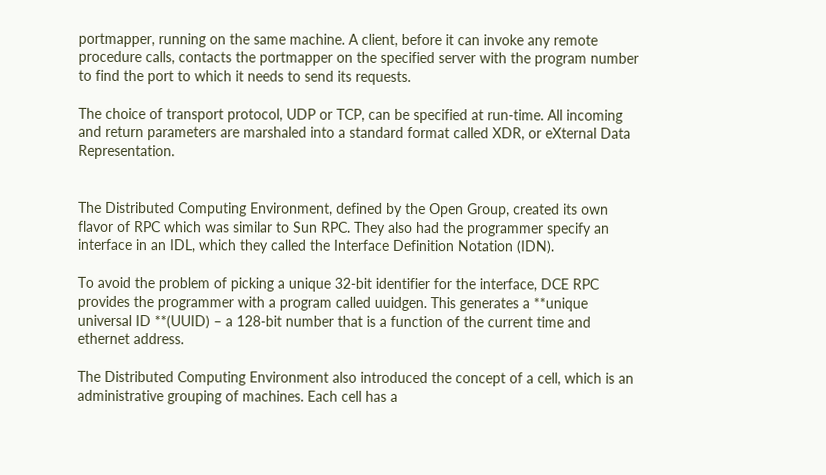portmapper, running on the same machine. A client, before it can invoke any remote procedure calls, contacts the portmapper on the specified server with the program number to find the port to which it needs to send its requests.

The choice of transport protocol, UDP or TCP, can be specified at run-time. All incoming and return parameters are marshaled into a standard format called XDR, or eXternal Data Representation.


The Distributed Computing Environment, defined by the Open Group, created its own flavor of RPC which was similar to Sun RPC. They also had the programmer specify an interface in an IDL, which they called the Interface Definition Notation (IDN).

To avoid the problem of picking a unique 32-bit identifier for the interface, DCE RPC provides the programmer with a program called uuidgen. This generates a **unique universal ID **(UUID) – a 128-bit number that is a function of the current time and ethernet address.

The Distributed Computing Environment also introduced the concept of a cell, which is an administrative grouping of machines. Each cell has a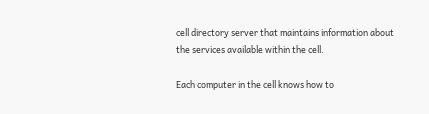cell directory server that maintains information about the services available within the cell.

Each computer in the cell knows how to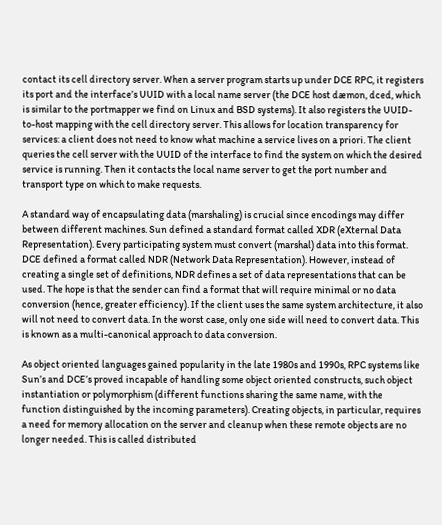contact its cell directory server. When a server program starts up under DCE RPC, it registers its port and the interface’s UUID with a local name server (the DCE host dæmon, dced, which is similar to the portmapper we find on Linux and BSD systems). It also registers the UUID-to-host mapping with the cell directory server. This allows for location transparency for services: a client does not need to know what machine a service lives on a priori. The client queries the cell server with the UUID of the interface to find the system on which the desired service is running. Then it contacts the local name server to get the port number and transport type on which to make requests.

A standard way of encapsulating data (marshaling) is crucial since encodings may differ between different machines. Sun defined a standard format called XDR (eXternal Data Representation). Every participating system must convert (marshal) data into this format. DCE defined a format called NDR (Network Data Representation). However, instead of creating a single set of definitions, NDR defines a set of data representations that can be used. The hope is that the sender can find a format that will require minimal or no data conversion (hence, greater efficiency). If the client uses the same system architecture, it also will not need to convert data. In the worst case, only one side will need to convert data. This is known as a multi-canonical approach to data conversion.

As object oriented languages gained popularity in the late 1980s and 1990s, RPC systems like Sun’s and DCE’s proved incapable of handling some object oriented constructs, such object instantiation or polymorphism (different functions sharing the same name, with the function distinguished by the incoming parameters). Creating objects, in particular, requires a need for memory allocation on the server and cleanup when these remote objects are no longer needed. This is called distributed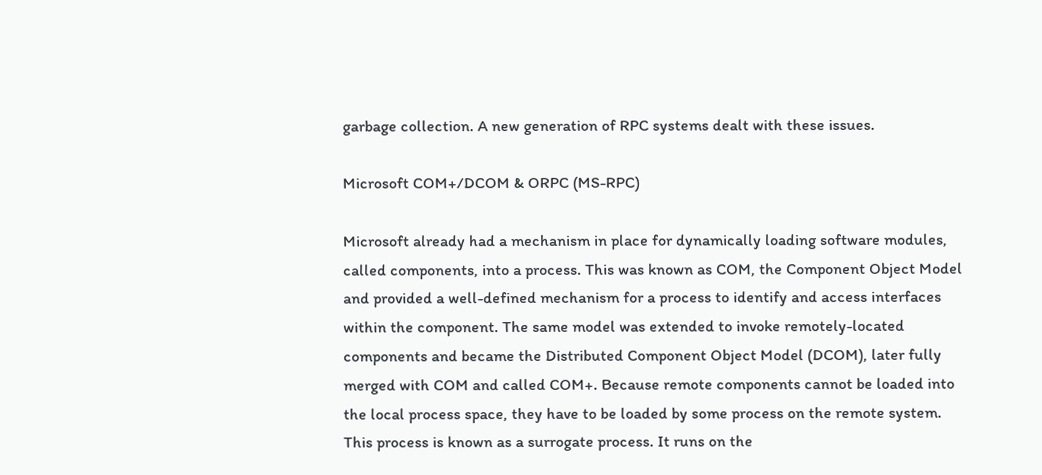garbage collection. A new generation of RPC systems dealt with these issues.

Microsoft COM+/DCOM & ORPC (MS-RPC)

Microsoft already had a mechanism in place for dynamically loading software modules, called components, into a process. This was known as COM, the Component Object Model and provided a well-defined mechanism for a process to identify and access interfaces within the component. The same model was extended to invoke remotely-located components and became the Distributed Component Object Model (DCOM), later fully merged with COM and called COM+. Because remote components cannot be loaded into the local process space, they have to be loaded by some process on the remote system. This process is known as a surrogate process. It runs on the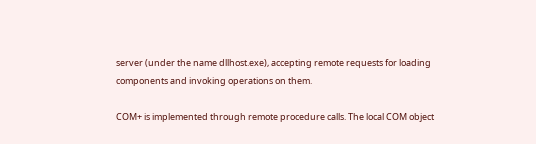server (under the name dllhost.exe), accepting remote requests for loading components and invoking operations on them.

COM+ is implemented through remote procedure calls. The local COM object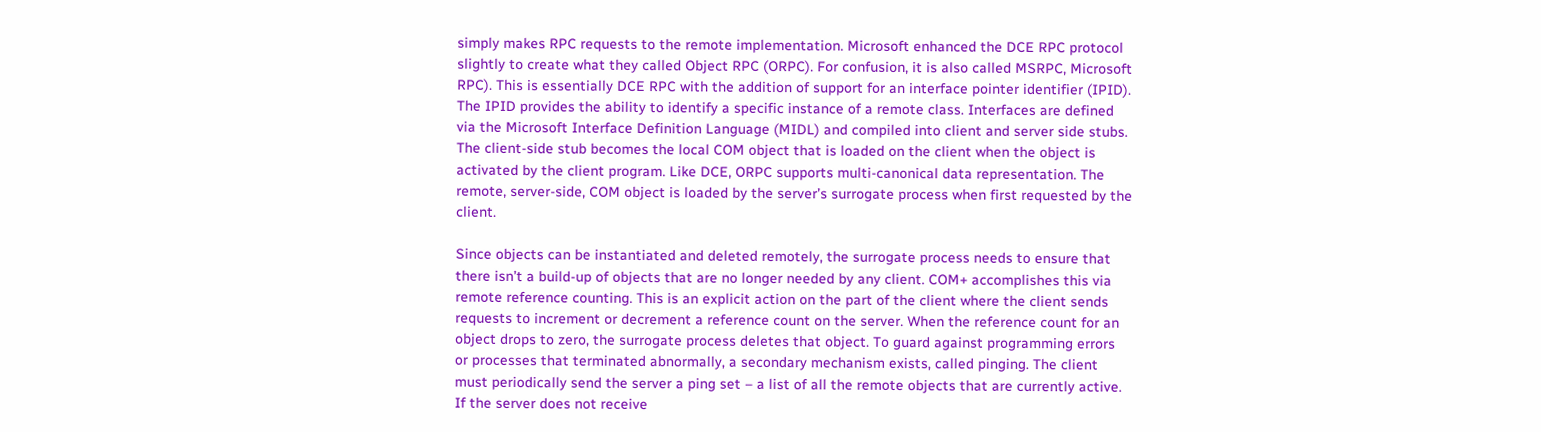simply makes RPC requests to the remote implementation. Microsoft enhanced the DCE RPC protocol slightly to create what they called Object RPC (ORPC). For confusion, it is also called MSRPC, Microsoft RPC). This is essentially DCE RPC with the addition of support for an interface pointer identifier (IPID). The IPID provides the ability to identify a specific instance of a remote class. Interfaces are defined via the Microsoft Interface Definition Language (MIDL) and compiled into client and server side stubs. The client-side stub becomes the local COM object that is loaded on the client when the object is activated by the client program. Like DCE, ORPC supports multi-canonical data representation. The remote, server-side, COM object is loaded by the server’s surrogate process when first requested by the client.

Since objects can be instantiated and deleted remotely, the surrogate process needs to ensure that there isn’t a build-up of objects that are no longer needed by any client. COM+ accomplishes this via remote reference counting. This is an explicit action on the part of the client where the client sends requests to increment or decrement a reference count on the server. When the reference count for an object drops to zero, the surrogate process deletes that object. To guard against programming errors or processes that terminated abnormally, a secondary mechanism exists, called pinging. The client must periodically send the server a ping set – a list of all the remote objects that are currently active. If the server does not receive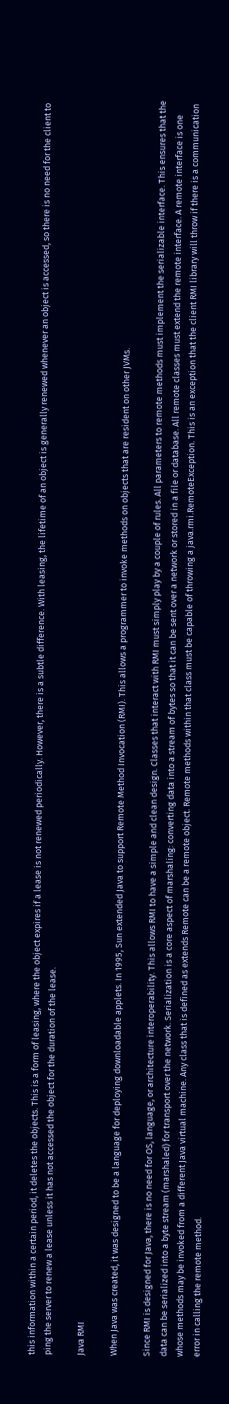this information within a certain period, it deletes the objects. This is a form of leasing, where the object expires if a lease is not renewed periodically. However, there is a subtle difference. With leasing, the lifetime of an object is generally renewed whenever an object is accessed, so there is no need for the client to ping the server to renew a lease unless it has not accessed the object for the duration of the lease.

Java RMI

When Java was created, it was designed to be a language for deploying downloadable applets. In 1995, Sun extended Java to support Remote Method Invocation (RMI). This allows a programmer to invoke methods on objects that are resident on other JVMs.

Since RMI is designed for Java, there is no need for OS, language, or architecture interoperability. This allows RMI to have a simple and clean design. Classes that interact with RMI must simply play by a couple of rules. All parameters to remote methods must implement the serializable interface. This ensures that the data can be serialized into a byte stream (marshaled) for transport over the network. Serialization is a core aspect of marshaling: converting data into a stream of bytes so that it can be sent over a network or stored in a file or database. All remote classes must extend the remote interface. A remote interface is one whose methods may be invoked from a different Java virtual machine. Any class that is defined as extends Remote can be a remote object. Remote methods within that class must be capable of throwing a java.rmi.RemoteException. This is an exception that the client RMI library will throw if there is a communication error in calling the remote method.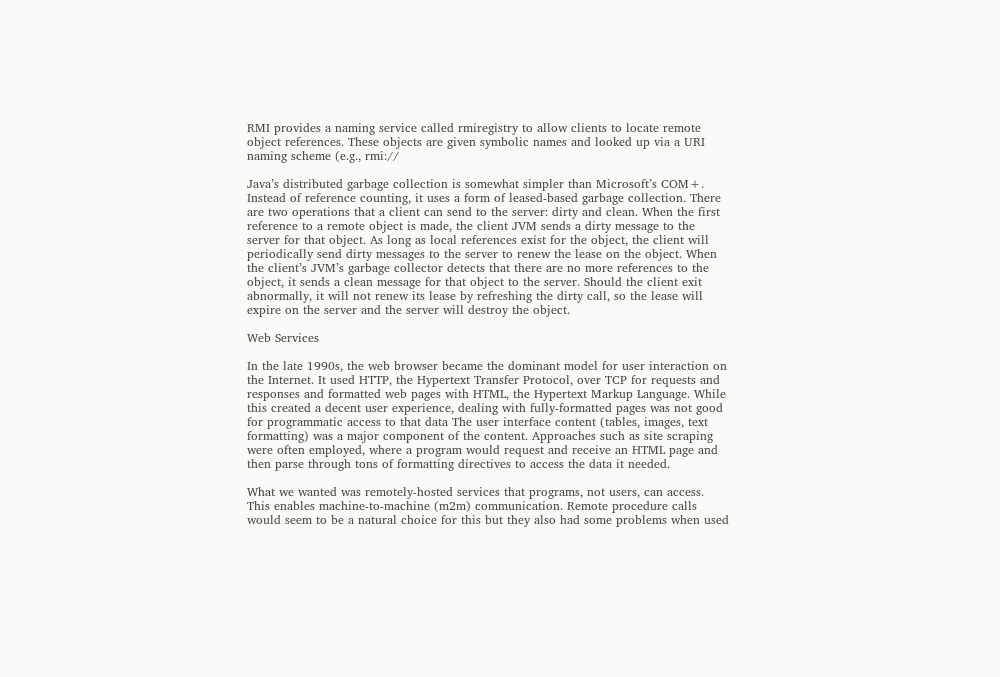RMI provides a naming service called rmiregistry to allow clients to locate remote object references. These objects are given symbolic names and looked up via a URI naming scheme (e.g., rmi://

Java’s distributed garbage collection is somewhat simpler than Microsoft’s COM+. Instead of reference counting, it uses a form of leased-based garbage collection. There are two operations that a client can send to the server: dirty and clean. When the first reference to a remote object is made, the client JVM sends a dirty message to the server for that object. As long as local references exist for the object, the client will periodically send dirty messages to the server to renew the lease on the object. When the client’s JVM’s garbage collector detects that there are no more references to the object, it sends a clean message for that object to the server. Should the client exit abnormally, it will not renew its lease by refreshing the dirty call, so the lease will expire on the server and the server will destroy the object.

Web Services

In the late 1990s, the web browser became the dominant model for user interaction on the Internet. It used HTTP, the Hypertext Transfer Protocol, over TCP for requests and responses and formatted web pages with HTML, the Hypertext Markup Language. While this created a decent user experience, dealing with fully-formatted pages was not good for programmatic access to that data The user interface content (tables, images, text formatting) was a major component of the content. Approaches such as site scraping were often employed, where a program would request and receive an HTML page and then parse through tons of formatting directives to access the data it needed.

What we wanted was remotely-hosted services that programs, not users, can access. This enables machine-to-machine (m2m) communication. Remote procedure calls would seem to be a natural choice for this but they also had some problems when used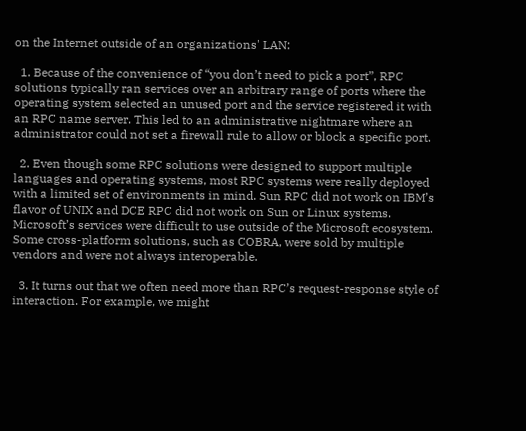on the Internet outside of an organizations' LAN:

  1. Because of the convenience of “you don’t need to pick a port”, RPC solutions typically ran services over an arbitrary range of ports where the operating system selected an unused port and the service registered it with an RPC name server. This led to an administrative nightmare where an administrator could not set a firewall rule to allow or block a specific port.

  2. Even though some RPC solutions were designed to support multiple languages and operating systems, most RPC systems were really deployed with a limited set of environments in mind. Sun RPC did not work on IBM’s flavor of UNIX and DCE RPC did not work on Sun or Linux systems. Microsoft’s services were difficult to use outside of the Microsoft ecosystem. Some cross-platform solutions, such as COBRA, were sold by multiple vendors and were not always interoperable.

  3. It turns out that we often need more than RPC’s request-response style of interaction. For example, we might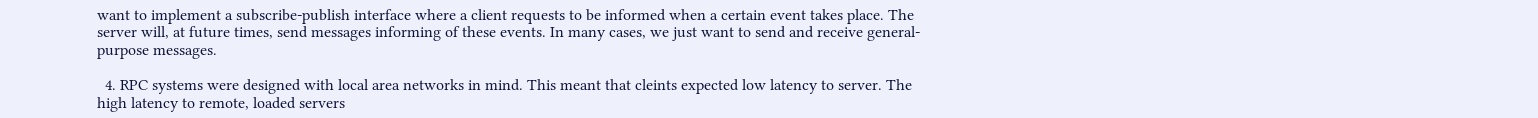want to implement a subscribe-publish interface where a client requests to be informed when a certain event takes place. The server will, at future times, send messages informing of these events. In many cases, we just want to send and receive general-purpose messages.

  4. RPC systems were designed with local area networks in mind. This meant that cleints expected low latency to server. The high latency to remote, loaded servers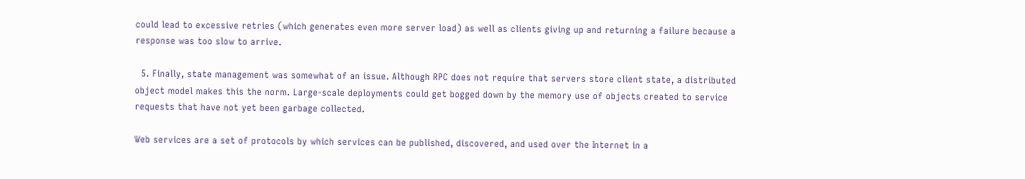could lead to excessive retries (which generates even more server load) as well as clients giving up and returning a failure because a response was too slow to arrive.

  5. Finally, state management was somewhat of an issue. Although RPC does not require that servers store client state, a distributed object model makes this the norm. Large-scale deployments could get bogged down by the memory use of objects created to service requests that have not yet been garbage collected.

Web services are a set of protocols by which services can be published, discovered, and used over the Internet in a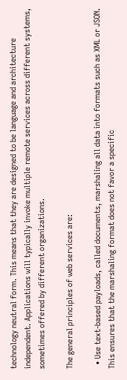technology neutral form. This means that they are designed to be language and architecture independent. Applications will typically invoke multiple remote services across different systems, sometimes offered by different organizations.

The general principles of web services are:

  • Use text-based payloads, called documents, marshaling all data into formats such as XML or JSON. This ensures that the marshaling format does not favor a specific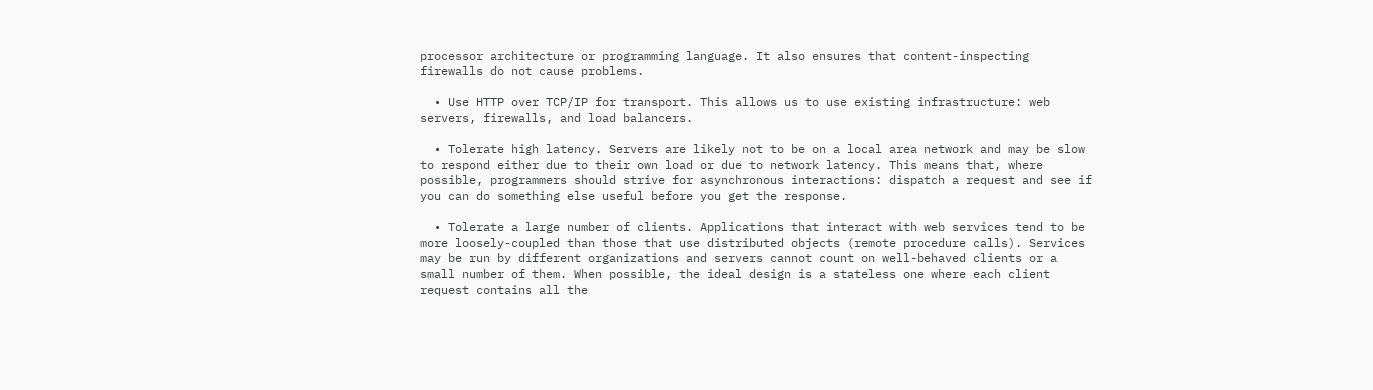processor architecture or programming language. It also ensures that content-inspecting firewalls do not cause problems.

  • Use HTTP over TCP/IP for transport. This allows us to use existing infrastructure: web servers, firewalls, and load balancers.

  • Tolerate high latency. Servers are likely not to be on a local area network and may be slow to respond either due to their own load or due to network latency. This means that, where possible, programmers should strive for asynchronous interactions: dispatch a request and see if you can do something else useful before you get the response.

  • Tolerate a large number of clients. Applications that interact with web services tend to be more loosely-coupled than those that use distributed objects (remote procedure calls). Services may be run by different organizations and servers cannot count on well-behaved clients or a small number of them. When possible, the ideal design is a stateless one where each client request contains all the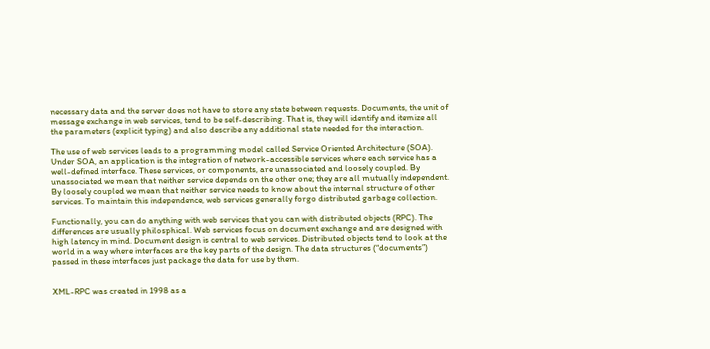necessary data and the server does not have to store any state between requests. Documents, the unit of message exchange in web services, tend to be self-describing. That is, they will identify and itemize all the parameters (explicit typing) and also describe any additional state needed for the interaction.

The use of web services leads to a programming model called Service Oriented Architecture (SOA). Under SOA, an application is the integration of network-accessible services where each service has a well-defined interface. These services, or components, are unassociated and loosely coupled. By unassociated we mean that neither service depends on the other one; they are all mutually independent. By loosely coupled we mean that neither service needs to know about the internal structure of other services. To maintain this independence, web services generally forgo distributed garbage collection.

Functionally, you can do anything with web services that you can with distributed objects (RPC). The differences are usually philosphical. Web services focus on document exchange and are designed with high latency in mind. Document design is central to web services. Distributed objects tend to look at the world in a way where interfaces are the key parts of the design. The data structures (“documents”) passed in these interfaces just package the data for use by them.


XML-RPC was created in 1998 as a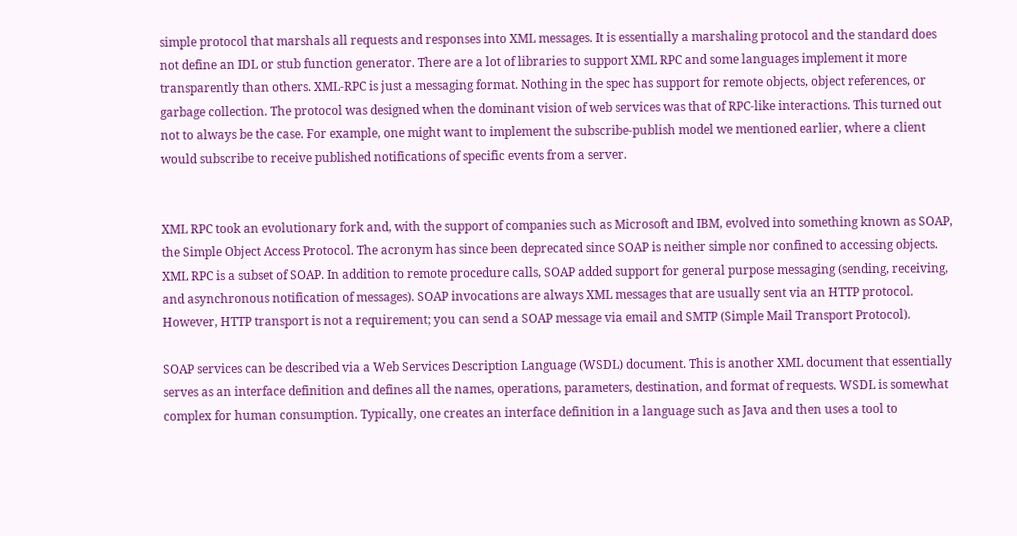simple protocol that marshals all requests and responses into XML messages. It is essentially a marshaling protocol and the standard does not define an IDL or stub function generator. There are a lot of libraries to support XML RPC and some languages implement it more transparently than others. XML-RPC is just a messaging format. Nothing in the spec has support for remote objects, object references, or garbage collection. The protocol was designed when the dominant vision of web services was that of RPC-like interactions. This turned out not to always be the case. For example, one might want to implement the subscribe-publish model we mentioned earlier, where a client would subscribe to receive published notifications of specific events from a server.


XML RPC took an evolutionary fork and, with the support of companies such as Microsoft and IBM, evolved into something known as SOAP, the Simple Object Access Protocol. The acronym has since been deprecated since SOAP is neither simple nor confined to accessing objects. XML RPC is a subset of SOAP. In addition to remote procedure calls, SOAP added support for general purpose messaging (sending, receiving, and asynchronous notification of messages). SOAP invocations are always XML messages that are usually sent via an HTTP protocol. However, HTTP transport is not a requirement; you can send a SOAP message via email and SMTP (Simple Mail Transport Protocol).

SOAP services can be described via a Web Services Description Language (WSDL) document. This is another XML document that essentially serves as an interface definition and defines all the names, operations, parameters, destination, and format of requests. WSDL is somewhat complex for human consumption. Typically, one creates an interface definition in a language such as Java and then uses a tool to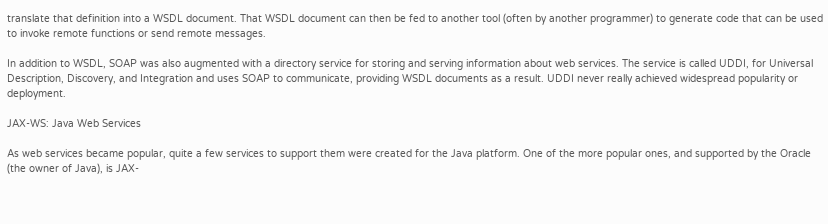translate that definition into a WSDL document. That WSDL document can then be fed to another tool (often by another programmer) to generate code that can be used to invoke remote functions or send remote messages.

In addition to WSDL, SOAP was also augmented with a directory service for storing and serving information about web services. The service is called UDDI, for Universal Description, Discovery, and Integration and uses SOAP to communicate, providing WSDL documents as a result. UDDI never really achieved widespread popularity or deployment.

JAX-WS: Java Web Services

As web services became popular, quite a few services to support them were created for the Java platform. One of the more popular ones, and supported by the Oracle (the owner of Java), is JAX-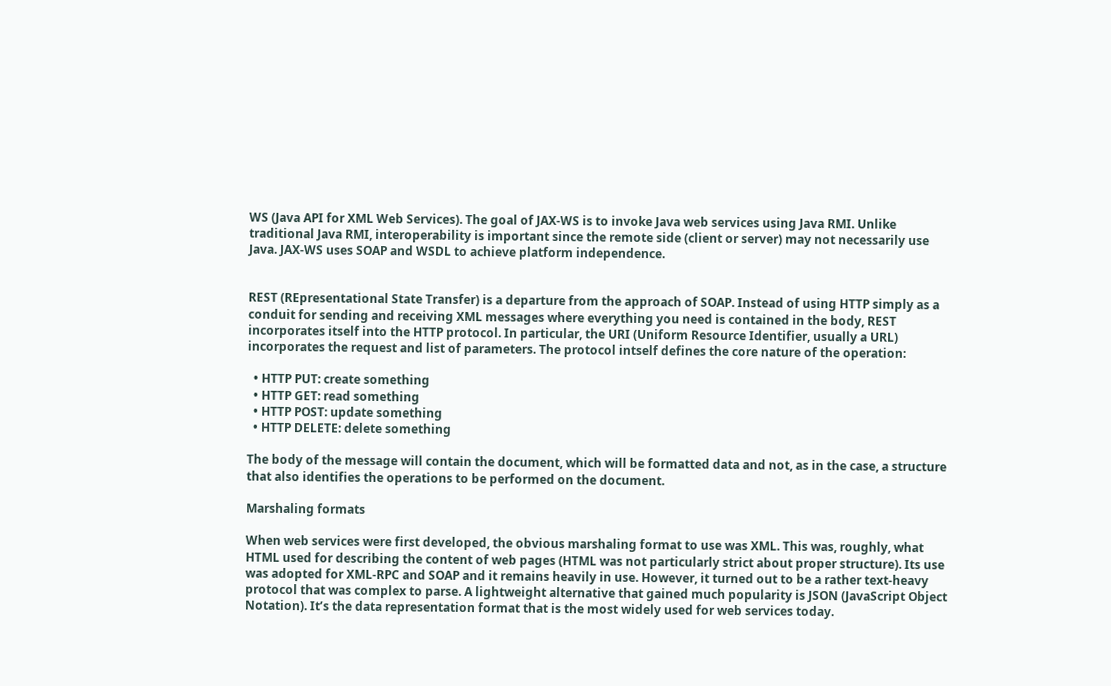WS (Java API for XML Web Services). The goal of JAX-WS is to invoke Java web services using Java RMI. Unlike traditional Java RMI, interoperability is important since the remote side (client or server) may not necessarily use Java. JAX-WS uses SOAP and WSDL to achieve platform independence.


REST (REpresentational State Transfer) is a departure from the approach of SOAP. Instead of using HTTP simply as a conduit for sending and receiving XML messages where everything you need is contained in the body, REST incorporates itself into the HTTP protocol. In particular, the URI (Uniform Resource Identifier, usually a URL) incorporates the request and list of parameters. The protocol intself defines the core nature of the operation:

  • HTTP PUT: create something
  • HTTP GET: read something
  • HTTP POST: update something
  • HTTP DELETE: delete something

The body of the message will contain the document, which will be formatted data and not, as in the case, a structure that also identifies the operations to be performed on the document.

Marshaling formats

When web services were first developed, the obvious marshaling format to use was XML. This was, roughly, what HTML used for describing the content of web pages (HTML was not particularly strict about proper structure). Its use was adopted for XML-RPC and SOAP and it remains heavily in use. However, it turned out to be a rather text-heavy protocol that was complex to parse. A lightweight alternative that gained much popularity is JSON (JavaScript Object Notation). It’s the data representation format that is the most widely used for web services today.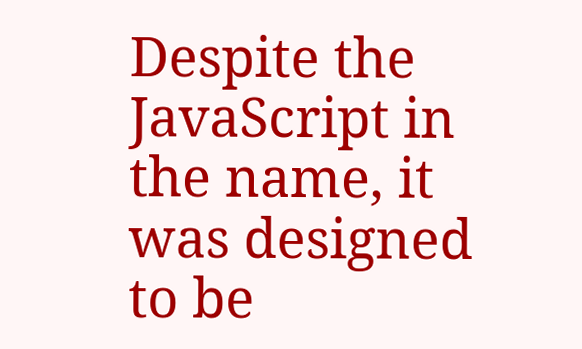Despite the JavaScript in the name, it was designed to be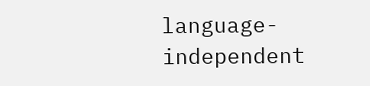language-independent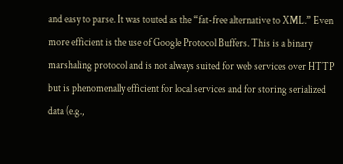and easy to parse. It was touted as the “fat-free alternative to XML.” Even more efficient is the use of Google Protocol Buffers. This is a binary marshaling protocol and is not always suited for web services over HTTP but is phenomenally efficient for local services and for storing serialized data (e.g.,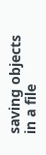saving objects in a file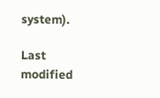system).

Last modified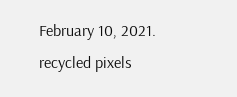February 10, 2021.
recycled pixels